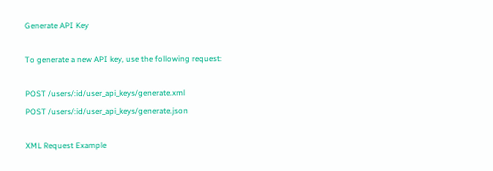Generate API Key

To generate a new API key, use the following request:

POST /users/:id/user_api_keys/generate.xml
POST /users/:id/user_api_keys/generate.json

XML Request Example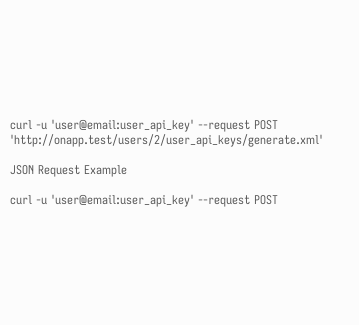curl -u 'user@email:user_api_key' --request POST 'http://onapp.test/users/2/user_api_keys/generate.xml'

JSON Request Example

curl -u 'user@email:user_api_key' --request POST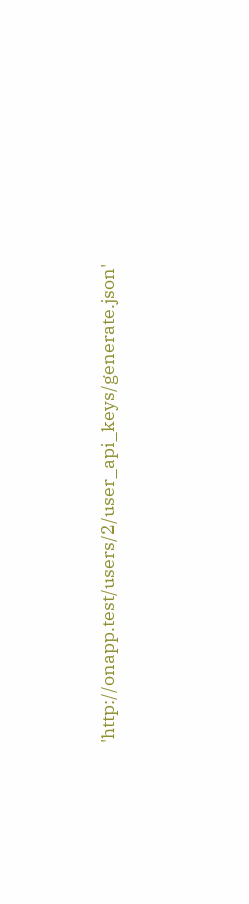'http://onapp.test/users/2/user_api_keys/generate.json'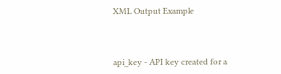XML Output Example



api_key - API key created for a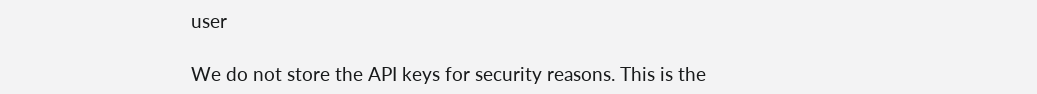user

We do not store the API keys for security reasons. This is the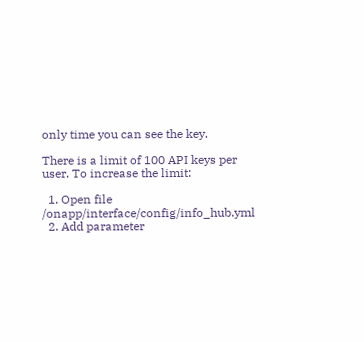only time you can see the key.

There is a limit of 100 API keys per user. To increase the limit:

  1. Open file /onapp/interface/config/info_hub.yml
  2. Add parameter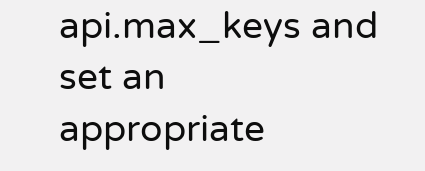api.max_keys and set an appropriate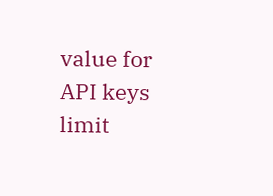value for API keys limit